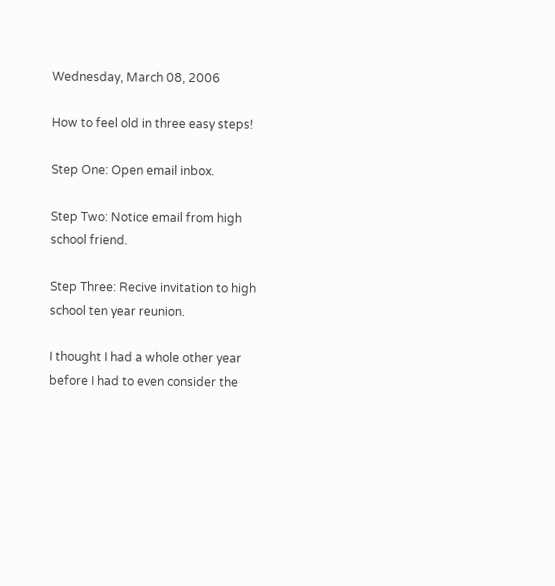Wednesday, March 08, 2006

How to feel old in three easy steps!

Step One: Open email inbox.

Step Two: Notice email from high school friend.

Step Three: Recive invitation to high school ten year reunion.

I thought I had a whole other year before I had to even consider the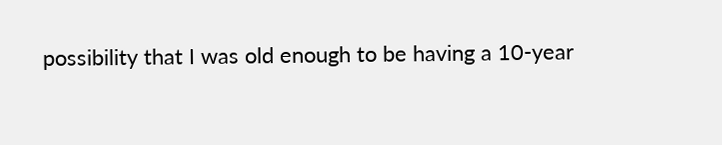possibility that I was old enough to be having a 10-year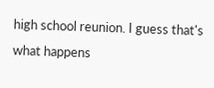high school reunion. I guess that's what happens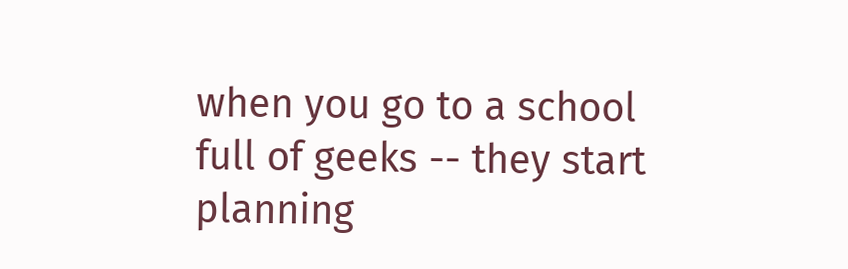when you go to a school full of geeks -- they start planning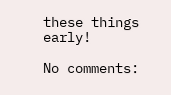these things early!

No comments: